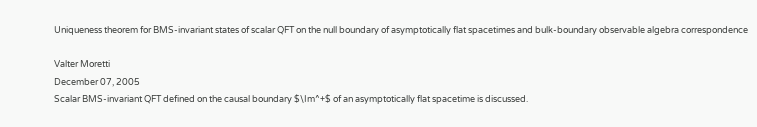Uniqueness theorem for BMS-invariant states of scalar QFT on the null boundary of asymptotically flat spacetimes and bulk-boundary observable algebra correspondence

Valter Moretti
December 07, 2005
Scalar BMS-invariant QFT defined on the causal boundary $\Im^+$ of an asymptotically flat spacetime is discussed.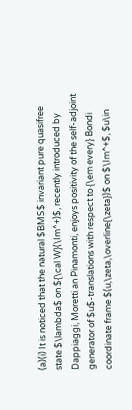(a)(i) It is noticed that the natural $BMS$ invariant pure quasifree state $\lambda$ on ${\cal W}(\Im^+)$, recently introduced by Dappiaggi, Moretti an Pinamonti, enjoys positivity of the self-adjoint generator of $u$-translations with respect to {\em every} Bondi coordinate frame $(u,\zeta,\overline{\zeta})$ on $\Im^+$, $u\in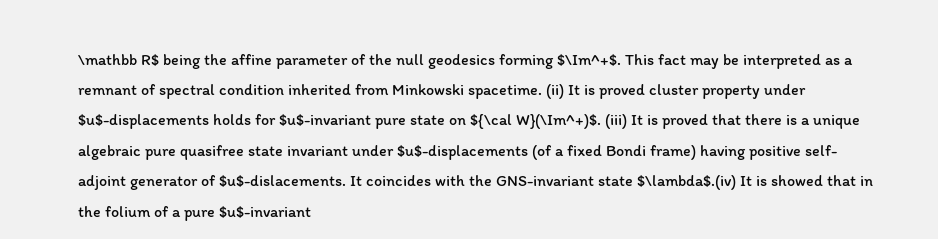\mathbb R$ being the affine parameter of the null geodesics forming $\Im^+$. This fact may be interpreted as a remnant of spectral condition inherited from Minkowski spacetime. (ii) It is proved cluster property under $u$-displacements holds for $u$-invariant pure state on ${\cal W}(\Im^+)$. (iii) It is proved that there is a unique algebraic pure quasifree state invariant under $u$-displacements (of a fixed Bondi frame) having positive self-adjoint generator of $u$-dislacements. It coincides with the GNS-invariant state $\lambda$.(iv) It is showed that in the folium of a pure $u$-invariant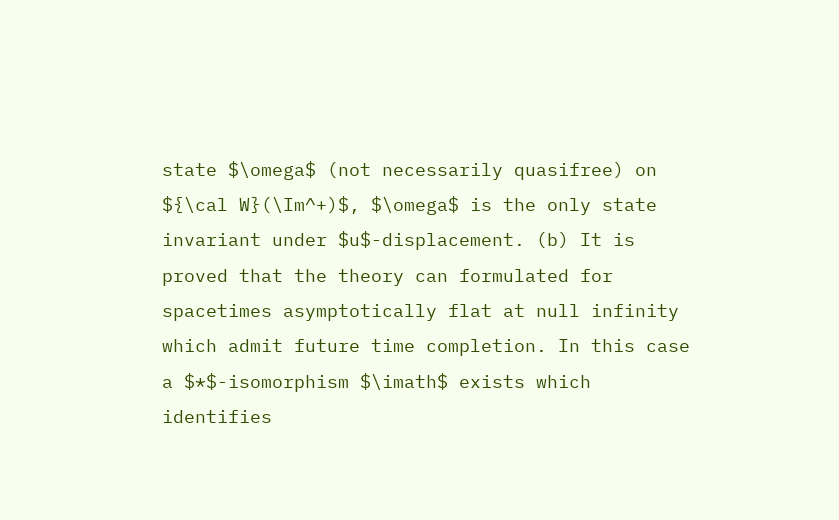state $\omega$ (not necessarily quasifree) on ${\cal W}(\Im^+)$, $\omega$ is the only state invariant under $u$-displacement. (b) It is proved that the theory can formulated for spacetimes asymptotically flat at null infinity which admit future time completion. In this case a $*$-isomorphism $\imath$ exists which identifies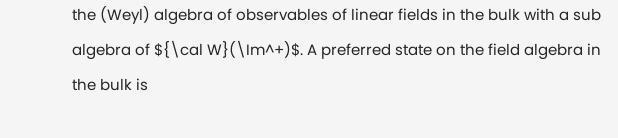the (Weyl) algebra of observables of linear fields in the bulk with a sub algebra of ${\cal W}(\Im^+)$. A preferred state on the field algebra in the bulk is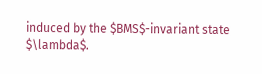induced by the $BMS$-invariant state $\lambda$.